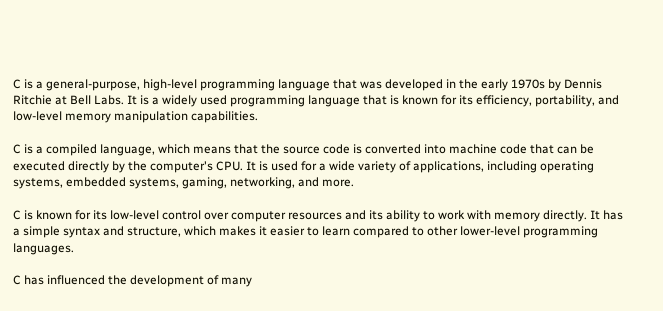C is a general-purpose, high-level programming language that was developed in the early 1970s by Dennis Ritchie at Bell Labs. It is a widely used programming language that is known for its efficiency, portability, and low-level memory manipulation capabilities.

C is a compiled language, which means that the source code is converted into machine code that can be executed directly by the computer's CPU. It is used for a wide variety of applications, including operating systems, embedded systems, gaming, networking, and more.

C is known for its low-level control over computer resources and its ability to work with memory directly. It has a simple syntax and structure, which makes it easier to learn compared to other lower-level programming languages.

C has influenced the development of many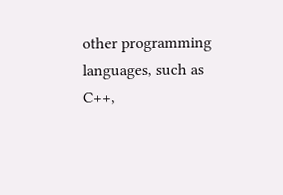other programming languages, such as C++,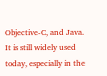Objective-C, and Java. It is still widely used today, especially in the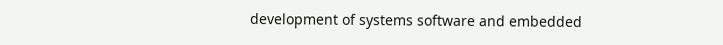development of systems software and embedded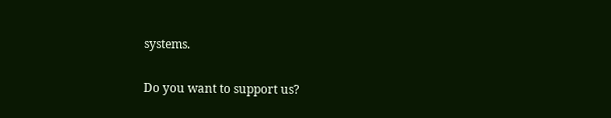systems.

Do you want to support us?